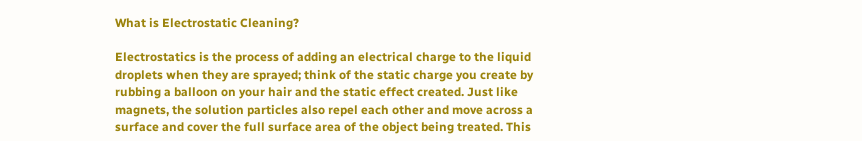What is Electrostatic Cleaning?

Electrostatics is the process of adding an electrical charge to the liquid droplets when they are sprayed; think of the static charge you create by rubbing a balloon on your hair and the static effect created. Just like magnets, the solution particles also repel each other and move across a surface and cover the full surface area of the object being treated. This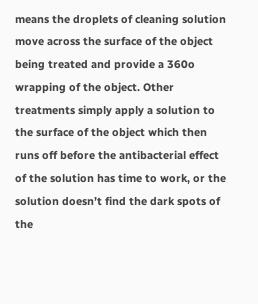means the droplets of cleaning solution move across the surface of the object being treated and provide a 360o wrapping of the object. Other treatments simply apply a solution to the surface of the object which then runs off before the antibacterial effect of the solution has time to work, or the solution doesn’t find the dark spots of the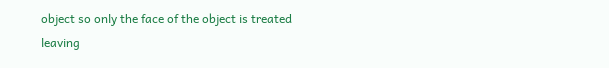object so only the face of the object is treated leaving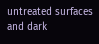untreated surfaces and dark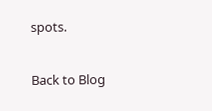spots.

Back to Blog